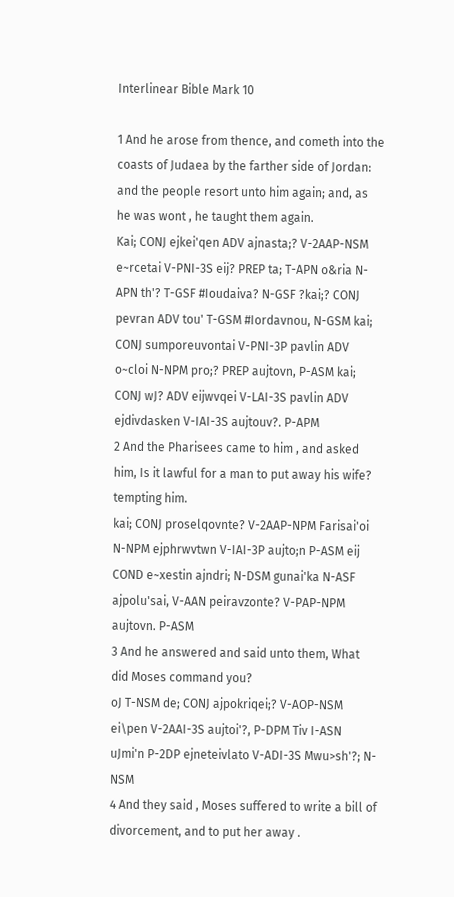Interlinear Bible Mark 10

1 And he arose from thence, and cometh into the coasts of Judaea by the farther side of Jordan: and the people resort unto him again; and, as he was wont , he taught them again.
Kai; CONJ ejkei'qen ADV ajnasta;? V-2AAP-NSM e~rcetai V-PNI-3S eij? PREP ta; T-APN o&ria N-APN th'? T-GSF #Ioudaiva? N-GSF ?kai;? CONJ pevran ADV tou' T-GSM #Iordavnou, N-GSM kai; CONJ sumporeuvontai V-PNI-3P pavlin ADV o~cloi N-NPM pro;? PREP aujtovn, P-ASM kai; CONJ wJ? ADV eijwvqei V-LAI-3S pavlin ADV ejdivdasken V-IAI-3S aujtouv?. P-APM
2 And the Pharisees came to him , and asked him, Is it lawful for a man to put away his wife? tempting him.
kai; CONJ proselqovnte? V-2AAP-NPM Farisai'oi N-NPM ejphrwvtwn V-IAI-3P aujto;n P-ASM eij COND e~xestin ajndri; N-DSM gunai'ka N-ASF ajpolu'sai, V-AAN peiravzonte? V-PAP-NPM aujtovn. P-ASM
3 And he answered and said unto them, What did Moses command you?
oJ T-NSM de; CONJ ajpokriqei;? V-AOP-NSM ei\pen V-2AAI-3S aujtoi'?, P-DPM Tiv I-ASN uJmi'n P-2DP ejneteivlato V-ADI-3S Mwu>sh'?; N-NSM
4 And they said , Moses suffered to write a bill of divorcement, and to put her away .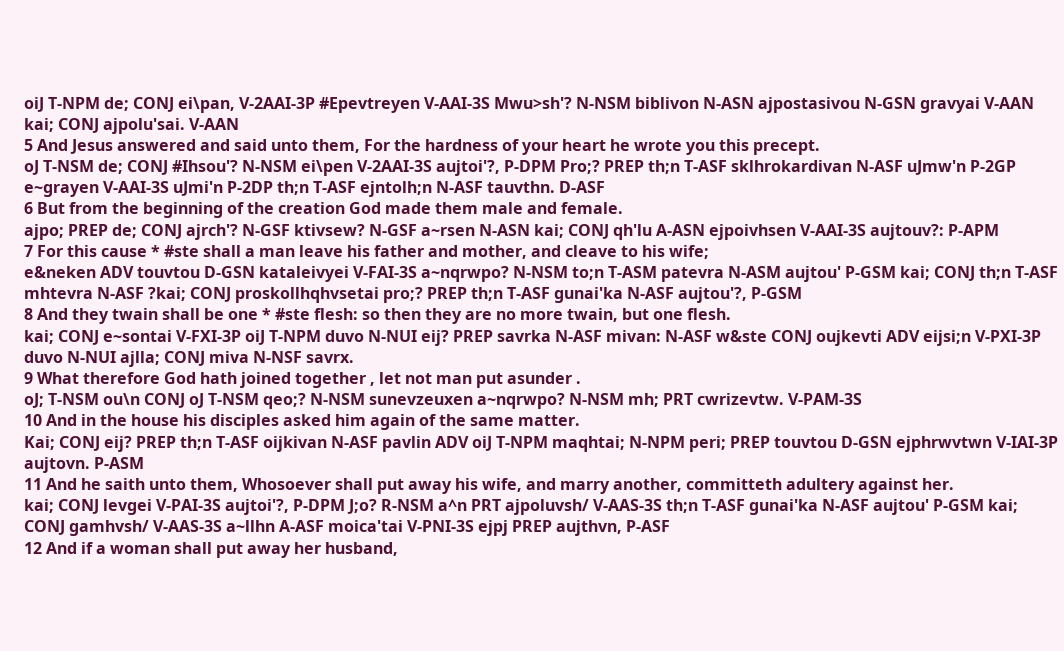oiJ T-NPM de; CONJ ei\pan, V-2AAI-3P #Epevtreyen V-AAI-3S Mwu>sh'? N-NSM biblivon N-ASN ajpostasivou N-GSN gravyai V-AAN kai; CONJ ajpolu'sai. V-AAN
5 And Jesus answered and said unto them, For the hardness of your heart he wrote you this precept.
oJ T-NSM de; CONJ #Ihsou'? N-NSM ei\pen V-2AAI-3S aujtoi'?, P-DPM Pro;? PREP th;n T-ASF sklhrokardivan N-ASF uJmw'n P-2GP e~grayen V-AAI-3S uJmi'n P-2DP th;n T-ASF ejntolh;n N-ASF tauvthn. D-ASF
6 But from the beginning of the creation God made them male and female.
ajpo; PREP de; CONJ ajrch'? N-GSF ktivsew? N-GSF a~rsen N-ASN kai; CONJ qh'lu A-ASN ejpoivhsen V-AAI-3S aujtouv?: P-APM
7 For this cause * #ste shall a man leave his father and mother, and cleave to his wife;
e&neken ADV touvtou D-GSN kataleivyei V-FAI-3S a~nqrwpo? N-NSM to;n T-ASM patevra N-ASM aujtou' P-GSM kai; CONJ th;n T-ASF mhtevra N-ASF ?kai; CONJ proskollhqhvsetai pro;? PREP th;n T-ASF gunai'ka N-ASF aujtou'?, P-GSM
8 And they twain shall be one * #ste flesh: so then they are no more twain, but one flesh.
kai; CONJ e~sontai V-FXI-3P oiJ T-NPM duvo N-NUI eij? PREP savrka N-ASF mivan: N-ASF w&ste CONJ oujkevti ADV eijsi;n V-PXI-3P duvo N-NUI ajlla; CONJ miva N-NSF savrx.
9 What therefore God hath joined together , let not man put asunder .
oJ; T-NSM ou\n CONJ oJ T-NSM qeo;? N-NSM sunevzeuxen a~nqrwpo? N-NSM mh; PRT cwrizevtw. V-PAM-3S
10 And in the house his disciples asked him again of the same matter.
Kai; CONJ eij? PREP th;n T-ASF oijkivan N-ASF pavlin ADV oiJ T-NPM maqhtai; N-NPM peri; PREP touvtou D-GSN ejphrwvtwn V-IAI-3P aujtovn. P-ASM
11 And he saith unto them, Whosoever shall put away his wife, and marry another, committeth adultery against her.
kai; CONJ levgei V-PAI-3S aujtoi'?, P-DPM J;o? R-NSM a^n PRT ajpoluvsh/ V-AAS-3S th;n T-ASF gunai'ka N-ASF aujtou' P-GSM kai; CONJ gamhvsh/ V-AAS-3S a~llhn A-ASF moica'tai V-PNI-3S ejpj PREP aujthvn, P-ASF
12 And if a woman shall put away her husband,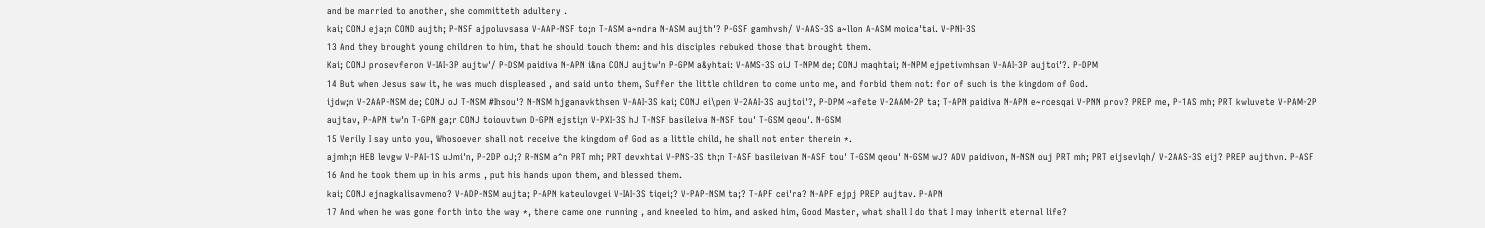and be married to another, she committeth adultery .
kai; CONJ eja;n COND aujth; P-NSF ajpoluvsasa V-AAP-NSF to;n T-ASM a~ndra N-ASM aujth'? P-GSF gamhvsh/ V-AAS-3S a~llon A-ASM moica'tai. V-PNI-3S
13 And they brought young children to him, that he should touch them: and his disciples rebuked those that brought them.
Kai; CONJ prosevferon V-IAI-3P aujtw'/ P-DSM paidiva N-APN i&na CONJ aujtw'n P-GPM a&yhtai: V-AMS-3S oiJ T-NPM de; CONJ maqhtai; N-NPM ejpetivmhsan V-AAI-3P aujtoi'?. P-DPM
14 But when Jesus saw it, he was much displeased , and said unto them, Suffer the little children to come unto me, and forbid them not: for of such is the kingdom of God.
ijdw;n V-2AAP-NSM de; CONJ oJ T-NSM #Ihsou'? N-NSM hjganavkthsen V-AAI-3S kai; CONJ ei\pen V-2AAI-3S aujtoi'?, P-DPM ~afete V-2AAM-2P ta; T-APN paidiva N-APN e~rcesqai V-PNN prov? PREP me, P-1AS mh; PRT kwluvete V-PAM-2P aujtav, P-APN tw'n T-GPN ga;r CONJ toiouvtwn D-GPN ejsti;n V-PXI-3S hJ T-NSF basileiva N-NSF tou' T-GSM qeou'. N-GSM
15 Verily I say unto you, Whosoever shall not receive the kingdom of God as a little child, he shall not enter therein *.
ajmh;n HEB levgw V-PAI-1S uJmi'n, P-2DP oJ;? R-NSM a^n PRT mh; PRT devxhtai V-PNS-3S th;n T-ASF basileivan N-ASF tou' T-GSM qeou' N-GSM wJ? ADV paidivon, N-NSN ouj PRT mh; PRT eijsevlqh/ V-2AAS-3S eij? PREP aujthvn. P-ASF
16 And he took them up in his arms , put his hands upon them, and blessed them.
kai; CONJ ejnagkalisavmeno? V-ADP-NSM aujta; P-APN kateulovgei V-IAI-3S tiqei;? V-PAP-NSM ta;? T-APF cei'ra? N-APF ejpj PREP aujtav. P-APN
17 And when he was gone forth into the way *, there came one running , and kneeled to him, and asked him, Good Master, what shall I do that I may inherit eternal life?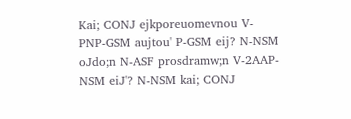Kai; CONJ ejkporeuomevnou V-PNP-GSM aujtou' P-GSM eij? N-NSM oJdo;n N-ASF prosdramw;n V-2AAP-NSM eiJ'? N-NSM kai; CONJ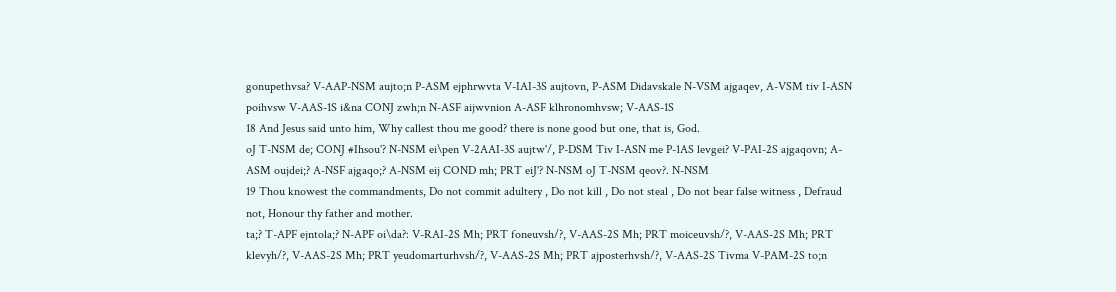gonupethvsa? V-AAP-NSM aujto;n P-ASM ejphrwvta V-IAI-3S aujtovn, P-ASM Didavskale N-VSM ajgaqev, A-VSM tiv I-ASN poihvsw V-AAS-1S i&na CONJ zwh;n N-ASF aijwvnion A-ASF klhronomhvsw; V-AAS-1S
18 And Jesus said unto him, Why callest thou me good? there is none good but one, that is, God.
oJ T-NSM de; CONJ #Ihsou'? N-NSM ei\pen V-2AAI-3S aujtw'/, P-DSM Tiv I-ASN me P-1AS levgei? V-PAI-2S ajgaqovn; A-ASM oujdei;? A-NSF ajgaqo;? A-NSM eij COND mh; PRT eiJ'? N-NSM oJ T-NSM qeov?. N-NSM
19 Thou knowest the commandments, Do not commit adultery , Do not kill , Do not steal , Do not bear false witness , Defraud not, Honour thy father and mother.
ta;? T-APF ejntola;? N-APF oi\da?: V-RAI-2S Mh; PRT foneuvsh/?, V-AAS-2S Mh; PRT moiceuvsh/?, V-AAS-2S Mh; PRT klevyh/?, V-AAS-2S Mh; PRT yeudomarturhvsh/?, V-AAS-2S Mh; PRT ajposterhvsh/?, V-AAS-2S Tivma V-PAM-2S to;n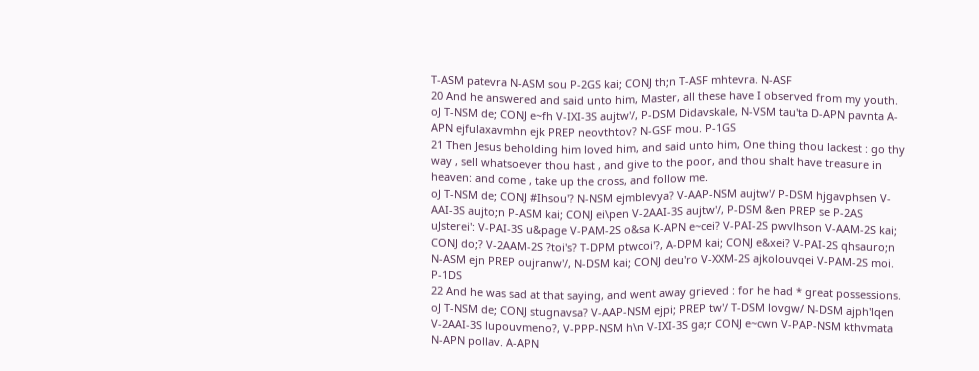T-ASM patevra N-ASM sou P-2GS kai; CONJ th;n T-ASF mhtevra. N-ASF
20 And he answered and said unto him, Master, all these have I observed from my youth.
oJ T-NSM de; CONJ e~fh V-IXI-3S aujtw'/, P-DSM Didavskale, N-VSM tau'ta D-APN pavnta A-APN ejfulaxavmhn ejk PREP neovthtov? N-GSF mou. P-1GS
21 Then Jesus beholding him loved him, and said unto him, One thing thou lackest : go thy way , sell whatsoever thou hast , and give to the poor, and thou shalt have treasure in heaven: and come , take up the cross, and follow me.
oJ T-NSM de; CONJ #Ihsou'? N-NSM ejmblevya? V-AAP-NSM aujtw'/ P-DSM hjgavphsen V-AAI-3S aujto;n P-ASM kai; CONJ ei\pen V-2AAI-3S aujtw'/, P-DSM &en PREP se P-2AS uJsterei': V-PAI-3S u&page V-PAM-2S o&sa K-APN e~cei? V-PAI-2S pwvlhson V-AAM-2S kai; CONJ do;? V-2AAM-2S ?toi's? T-DPM ptwcoi'?, A-DPM kai; CONJ e&xei? V-PAI-2S qhsauro;n N-ASM ejn PREP oujranw'/, N-DSM kai; CONJ deu'ro V-XXM-2S ajkolouvqei V-PAM-2S moi. P-1DS
22 And he was sad at that saying, and went away grieved : for he had * great possessions.
oJ T-NSM de; CONJ stugnavsa? V-AAP-NSM ejpi; PREP tw'/ T-DSM lovgw/ N-DSM ajph'lqen V-2AAI-3S lupouvmeno?, V-PPP-NSM h\n V-IXI-3S ga;r CONJ e~cwn V-PAP-NSM kthvmata N-APN pollav. A-APN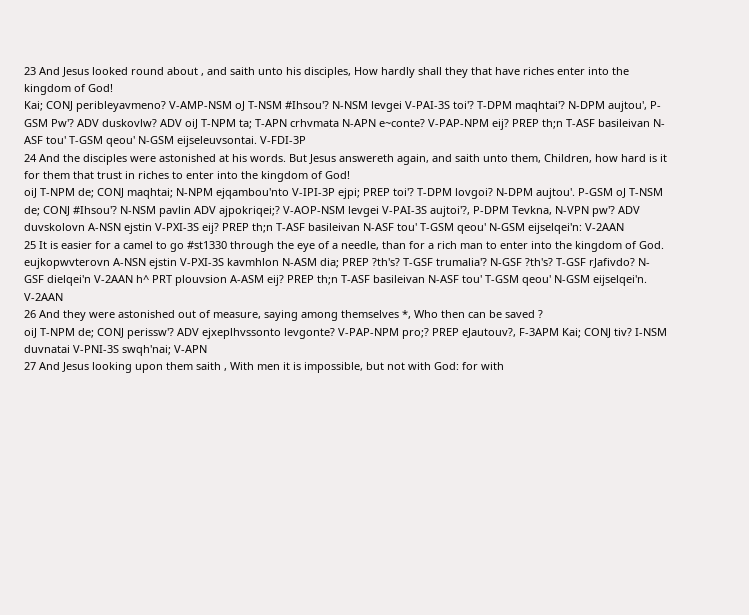23 And Jesus looked round about , and saith unto his disciples, How hardly shall they that have riches enter into the kingdom of God!
Kai; CONJ peribleyavmeno? V-AMP-NSM oJ T-NSM #Ihsou'? N-NSM levgei V-PAI-3S toi'? T-DPM maqhtai'? N-DPM aujtou', P-GSM Pw'? ADV duskovlw? ADV oiJ T-NPM ta; T-APN crhvmata N-APN e~conte? V-PAP-NPM eij? PREP th;n T-ASF basileivan N-ASF tou' T-GSM qeou' N-GSM eijseleuvsontai. V-FDI-3P
24 And the disciples were astonished at his words. But Jesus answereth again, and saith unto them, Children, how hard is it for them that trust in riches to enter into the kingdom of God!
oiJ T-NPM de; CONJ maqhtai; N-NPM ejqambou'nto V-IPI-3P ejpi; PREP toi'? T-DPM lovgoi? N-DPM aujtou'. P-GSM oJ T-NSM de; CONJ #Ihsou'? N-NSM pavlin ADV ajpokriqei;? V-AOP-NSM levgei V-PAI-3S aujtoi'?, P-DPM Tevkna, N-VPN pw'? ADV duvskolovn A-NSN ejstin V-PXI-3S eij? PREP th;n T-ASF basileivan N-ASF tou' T-GSM qeou' N-GSM eijselqei'n: V-2AAN
25 It is easier for a camel to go #st1330 through the eye of a needle, than for a rich man to enter into the kingdom of God.
eujkopwvterovn A-NSN ejstin V-PXI-3S kavmhlon N-ASM dia; PREP ?th's? T-GSF trumalia'? N-GSF ?th's? T-GSF rJafivdo? N-GSF dielqei'n V-2AAN h^ PRT plouvsion A-ASM eij? PREP th;n T-ASF basileivan N-ASF tou' T-GSM qeou' N-GSM eijselqei'n. V-2AAN
26 And they were astonished out of measure, saying among themselves *, Who then can be saved ?
oiJ T-NPM de; CONJ perissw'? ADV ejxeplhvssonto levgonte? V-PAP-NPM pro;? PREP eJautouv?, F-3APM Kai; CONJ tiv? I-NSM duvnatai V-PNI-3S swqh'nai; V-APN
27 And Jesus looking upon them saith , With men it is impossible, but not with God: for with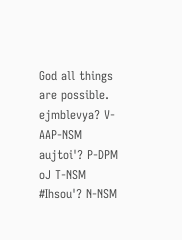God all things are possible.
ejmblevya? V-AAP-NSM aujtoi'? P-DPM oJ T-NSM #Ihsou'? N-NSM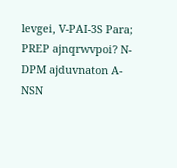levgei, V-PAI-3S Para; PREP ajnqrwvpoi? N-DPM ajduvnaton A-NSN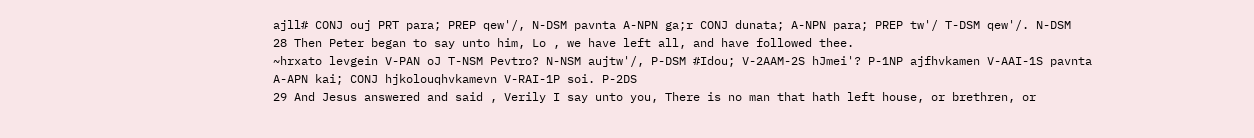ajll# CONJ ouj PRT para; PREP qew'/, N-DSM pavnta A-NPN ga;r CONJ dunata; A-NPN para; PREP tw'/ T-DSM qew'/. N-DSM
28 Then Peter began to say unto him, Lo , we have left all, and have followed thee.
~hrxato levgein V-PAN oJ T-NSM Pevtro? N-NSM aujtw'/, P-DSM #Idou; V-2AAM-2S hJmei'? P-1NP ajfhvkamen V-AAI-1S pavnta A-APN kai; CONJ hjkolouqhvkamevn V-RAI-1P soi. P-2DS
29 And Jesus answered and said , Verily I say unto you, There is no man that hath left house, or brethren, or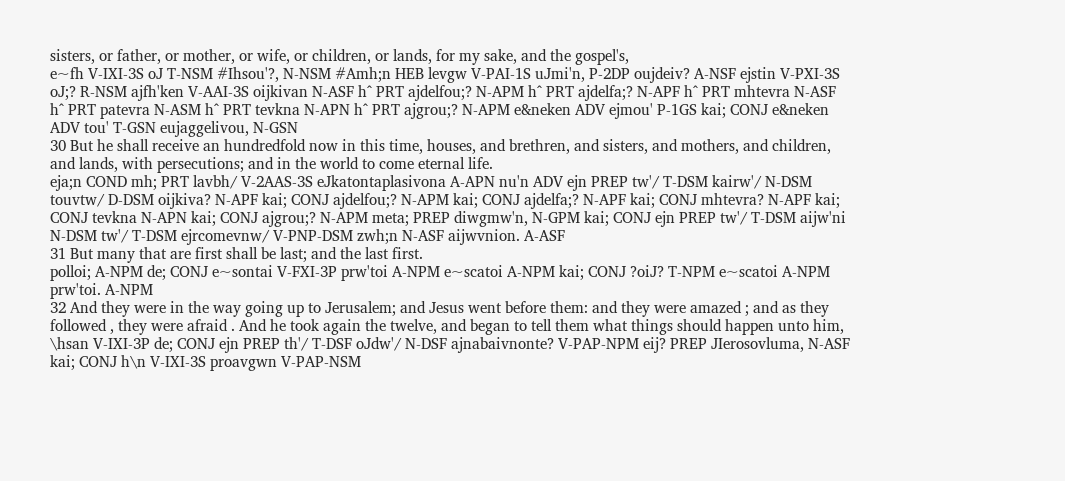sisters, or father, or mother, or wife, or children, or lands, for my sake, and the gospel's,
e~fh V-IXI-3S oJ T-NSM #Ihsou'?, N-NSM #Amh;n HEB levgw V-PAI-1S uJmi'n, P-2DP oujdeiv? A-NSF ejstin V-PXI-3S oJ;? R-NSM ajfh'ken V-AAI-3S oijkivan N-ASF h^ PRT ajdelfou;? N-APM h^ PRT ajdelfa;? N-APF h^ PRT mhtevra N-ASF h^ PRT patevra N-ASM h^ PRT tevkna N-APN h^ PRT ajgrou;? N-APM e&neken ADV ejmou' P-1GS kai; CONJ e&neken ADV tou' T-GSN eujaggelivou, N-GSN
30 But he shall receive an hundredfold now in this time, houses, and brethren, and sisters, and mothers, and children, and lands, with persecutions; and in the world to come eternal life.
eja;n COND mh; PRT lavbh/ V-2AAS-3S eJkatontaplasivona A-APN nu'n ADV ejn PREP tw'/ T-DSM kairw'/ N-DSM touvtw/ D-DSM oijkiva? N-APF kai; CONJ ajdelfou;? N-APM kai; CONJ ajdelfa;? N-APF kai; CONJ mhtevra? N-APF kai; CONJ tevkna N-APN kai; CONJ ajgrou;? N-APM meta; PREP diwgmw'n, N-GPM kai; CONJ ejn PREP tw'/ T-DSM aijw'ni N-DSM tw'/ T-DSM ejrcomevnw/ V-PNP-DSM zwh;n N-ASF aijwvnion. A-ASF
31 But many that are first shall be last; and the last first.
polloi; A-NPM de; CONJ e~sontai V-FXI-3P prw'toi A-NPM e~scatoi A-NPM kai; CONJ ?oiJ? T-NPM e~scatoi A-NPM prw'toi. A-NPM
32 And they were in the way going up to Jerusalem; and Jesus went before them: and they were amazed ; and as they followed , they were afraid . And he took again the twelve, and began to tell them what things should happen unto him,
\hsan V-IXI-3P de; CONJ ejn PREP th'/ T-DSF oJdw'/ N-DSF ajnabaivnonte? V-PAP-NPM eij? PREP JIerosovluma, N-ASF kai; CONJ h\n V-IXI-3S proavgwn V-PAP-NSM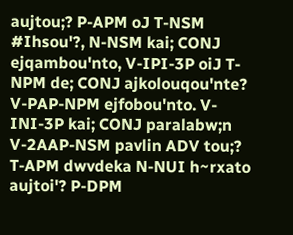aujtou;? P-APM oJ T-NSM #Ihsou'?, N-NSM kai; CONJ ejqambou'nto, V-IPI-3P oiJ T-NPM de; CONJ ajkolouqou'nte? V-PAP-NPM ejfobou'nto. V-INI-3P kai; CONJ paralabw;n V-2AAP-NSM pavlin ADV tou;? T-APM dwvdeka N-NUI h~rxato aujtoi'? P-DPM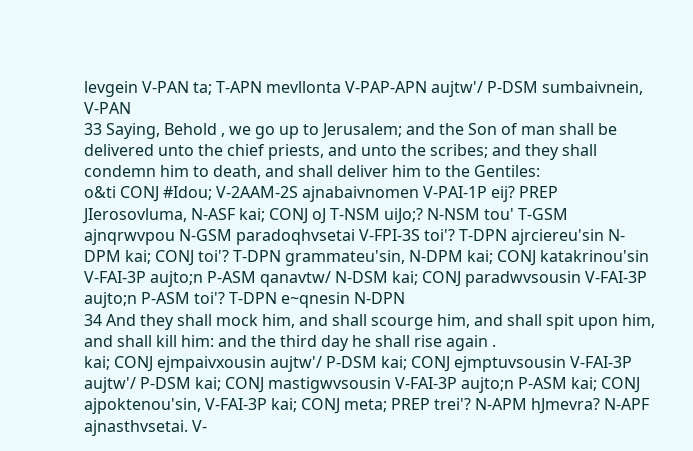levgein V-PAN ta; T-APN mevllonta V-PAP-APN aujtw'/ P-DSM sumbaivnein, V-PAN
33 Saying, Behold , we go up to Jerusalem; and the Son of man shall be delivered unto the chief priests, and unto the scribes; and they shall condemn him to death, and shall deliver him to the Gentiles:
o&ti CONJ #Idou; V-2AAM-2S ajnabaivnomen V-PAI-1P eij? PREP JIerosovluma, N-ASF kai; CONJ oJ T-NSM uiJo;? N-NSM tou' T-GSM ajnqrwvpou N-GSM paradoqhvsetai V-FPI-3S toi'? T-DPN ajrciereu'sin N-DPM kai; CONJ toi'? T-DPN grammateu'sin, N-DPM kai; CONJ katakrinou'sin V-FAI-3P aujto;n P-ASM qanavtw/ N-DSM kai; CONJ paradwvsousin V-FAI-3P aujto;n P-ASM toi'? T-DPN e~qnesin N-DPN
34 And they shall mock him, and shall scourge him, and shall spit upon him, and shall kill him: and the third day he shall rise again .
kai; CONJ ejmpaivxousin aujtw'/ P-DSM kai; CONJ ejmptuvsousin V-FAI-3P aujtw'/ P-DSM kai; CONJ mastigwvsousin V-FAI-3P aujto;n P-ASM kai; CONJ ajpoktenou'sin, V-FAI-3P kai; CONJ meta; PREP trei'? N-APM hJmevra? N-APF ajnasthvsetai. V-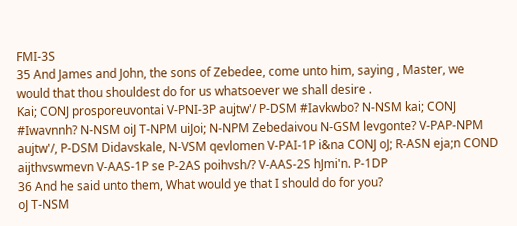FMI-3S
35 And James and John, the sons of Zebedee, come unto him, saying , Master, we would that thou shouldest do for us whatsoever we shall desire .
Kai; CONJ prosporeuvontai V-PNI-3P aujtw'/ P-DSM #Iavkwbo? N-NSM kai; CONJ #Iwavnnh? N-NSM oiJ T-NPM uiJoi; N-NPM Zebedaivou N-GSM levgonte? V-PAP-NPM aujtw'/, P-DSM Didavskale, N-VSM qevlomen V-PAI-1P i&na CONJ oJ; R-ASN eja;n COND aijthvswmevn V-AAS-1P se P-2AS poihvsh/? V-AAS-2S hJmi'n. P-1DP
36 And he said unto them, What would ye that I should do for you?
oJ T-NSM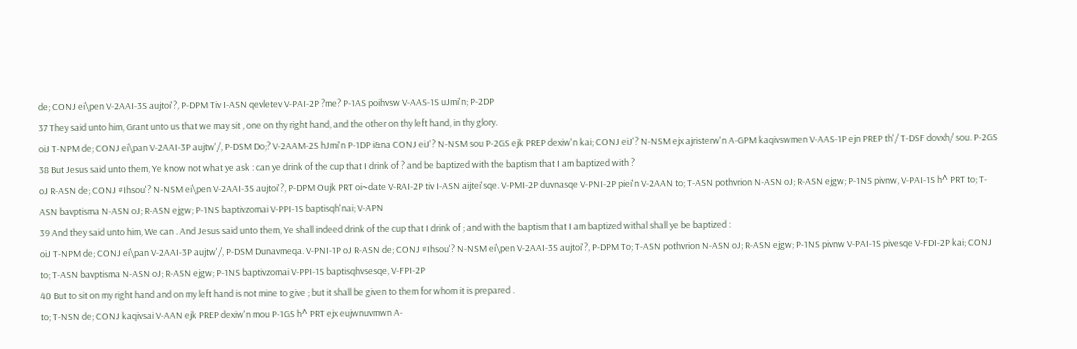de; CONJ ei\pen V-2AAI-3S aujtoi'?, P-DPM Tiv I-ASN qevletev V-PAI-2P ?me? P-1AS poihvsw V-AAS-1S uJmi'n; P-2DP
37 They said unto him, Grant unto us that we may sit , one on thy right hand, and the other on thy left hand, in thy glory.
oiJ T-NPM de; CONJ ei\pan V-2AAI-3P aujtw'/, P-DSM Do;? V-2AAM-2S hJmi'n P-1DP i&na CONJ eiJ'? N-NSM sou P-2GS ejk PREP dexiw'n kai; CONJ eiJ'? N-NSM ejx ajristerw'n A-GPM kaqivswmen V-AAS-1P ejn PREP th'/ T-DSF dovxh/ sou. P-2GS
38 But Jesus said unto them, Ye know not what ye ask : can ye drink of the cup that I drink of ? and be baptized with the baptism that I am baptized with ?
oJ R-ASN de; CONJ #Ihsou'? N-NSM ei\pen V-2AAI-3S aujtoi'?, P-DPM Oujk PRT oi~date V-RAI-2P tiv I-ASN aijtei'sqe. V-PMI-2P duvnasqe V-PNI-2P piei'n V-2AAN to; T-ASN pothvrion N-ASN oJ; R-ASN ejgw; P-1NS pivnw, V-PAI-1S h^ PRT to; T-ASN bavptisma N-ASN oJ; R-ASN ejgw; P-1NS baptivzomai V-PPI-1S baptisqh'nai; V-APN
39 And they said unto him, We can . And Jesus said unto them, Ye shall indeed drink of the cup that I drink of ; and with the baptism that I am baptized withal shall ye be baptized :
oiJ T-NPM de; CONJ ei\pan V-2AAI-3P aujtw'/, P-DSM Dunavmeqa. V-PNI-1P oJ R-ASN de; CONJ #Ihsou'? N-NSM ei\pen V-2AAI-3S aujtoi'?, P-DPM To; T-ASN pothvrion N-ASN oJ; R-ASN ejgw; P-1NS pivnw V-PAI-1S pivesqe V-FDI-2P kai; CONJ to; T-ASN bavptisma N-ASN oJ; R-ASN ejgw; P-1NS baptivzomai V-PPI-1S baptisqhvsesqe, V-FPI-2P
40 But to sit on my right hand and on my left hand is not mine to give ; but it shall be given to them for whom it is prepared .
to; T-NSN de; CONJ kaqivsai V-AAN ejk PREP dexiw'n mou P-1GS h^ PRT ejx eujwnuvmwn A-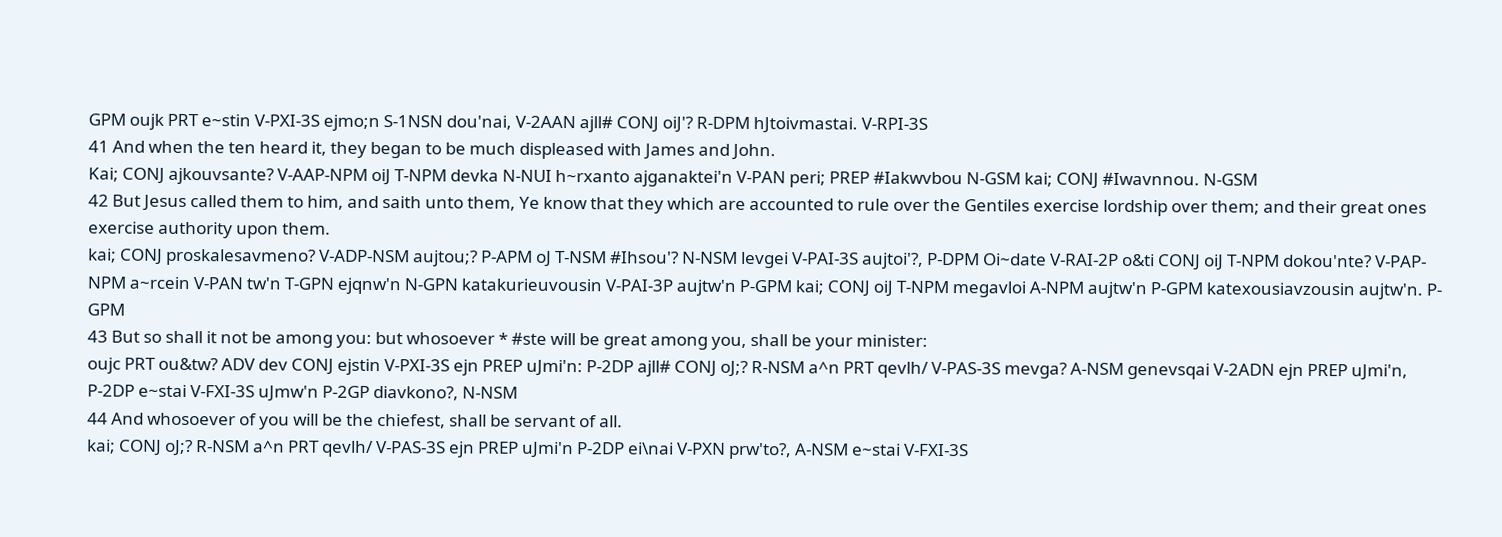GPM oujk PRT e~stin V-PXI-3S ejmo;n S-1NSN dou'nai, V-2AAN ajll# CONJ oiJ'? R-DPM hJtoivmastai. V-RPI-3S
41 And when the ten heard it, they began to be much displeased with James and John.
Kai; CONJ ajkouvsante? V-AAP-NPM oiJ T-NPM devka N-NUI h~rxanto ajganaktei'n V-PAN peri; PREP #Iakwvbou N-GSM kai; CONJ #Iwavnnou. N-GSM
42 But Jesus called them to him, and saith unto them, Ye know that they which are accounted to rule over the Gentiles exercise lordship over them; and their great ones exercise authority upon them.
kai; CONJ proskalesavmeno? V-ADP-NSM aujtou;? P-APM oJ T-NSM #Ihsou'? N-NSM levgei V-PAI-3S aujtoi'?, P-DPM Oi~date V-RAI-2P o&ti CONJ oiJ T-NPM dokou'nte? V-PAP-NPM a~rcein V-PAN tw'n T-GPN ejqnw'n N-GPN katakurieuvousin V-PAI-3P aujtw'n P-GPM kai; CONJ oiJ T-NPM megavloi A-NPM aujtw'n P-GPM katexousiavzousin aujtw'n. P-GPM
43 But so shall it not be among you: but whosoever * #ste will be great among you, shall be your minister:
oujc PRT ou&tw? ADV dev CONJ ejstin V-PXI-3S ejn PREP uJmi'n: P-2DP ajll# CONJ oJ;? R-NSM a^n PRT qevlh/ V-PAS-3S mevga? A-NSM genevsqai V-2ADN ejn PREP uJmi'n, P-2DP e~stai V-FXI-3S uJmw'n P-2GP diavkono?, N-NSM
44 And whosoever of you will be the chiefest, shall be servant of all.
kai; CONJ oJ;? R-NSM a^n PRT qevlh/ V-PAS-3S ejn PREP uJmi'n P-2DP ei\nai V-PXN prw'to?, A-NSM e~stai V-FXI-3S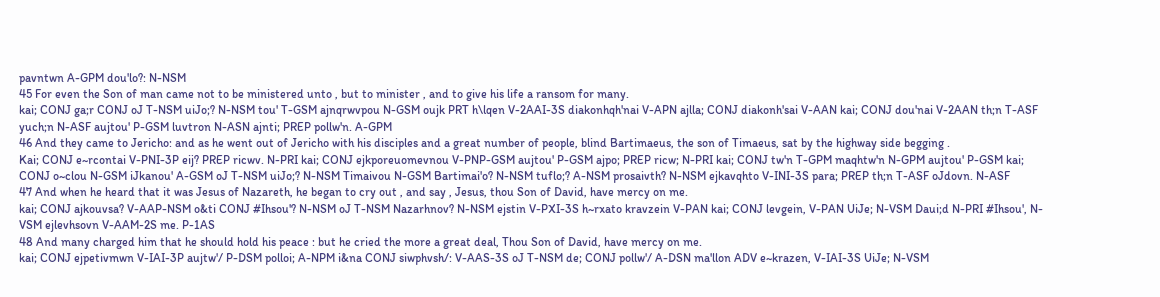pavntwn A-GPM dou'lo?: N-NSM
45 For even the Son of man came not to be ministered unto , but to minister , and to give his life a ransom for many.
kai; CONJ ga;r CONJ oJ T-NSM uiJo;? N-NSM tou' T-GSM ajnqrwvpou N-GSM oujk PRT h\lqen V-2AAI-3S diakonhqh'nai V-APN ajlla; CONJ diakonh'sai V-AAN kai; CONJ dou'nai V-2AAN th;n T-ASF yuch;n N-ASF aujtou' P-GSM luvtron N-ASN ajnti; PREP pollw'n. A-GPM
46 And they came to Jericho: and as he went out of Jericho with his disciples and a great number of people, blind Bartimaeus, the son of Timaeus, sat by the highway side begging .
Kai; CONJ e~rcontai V-PNI-3P eij? PREP ricwv. N-PRI kai; CONJ ejkporeuomevnou V-PNP-GSM aujtou' P-GSM ajpo; PREP ricw; N-PRI kai; CONJ tw'n T-GPM maqhtw'n N-GPM aujtou' P-GSM kai; CONJ o~clou N-GSM iJkanou' A-GSM oJ T-NSM uiJo;? N-NSM Timaivou N-GSM Bartimai'o? N-NSM tuflo;? A-NSM prosaivth? N-NSM ejkavqhto V-INI-3S para; PREP th;n T-ASF oJdovn. N-ASF
47 And when he heard that it was Jesus of Nazareth, he began to cry out , and say , Jesus, thou Son of David, have mercy on me.
kai; CONJ ajkouvsa? V-AAP-NSM o&ti CONJ #Ihsou'? N-NSM oJ T-NSM Nazarhnov? N-NSM ejstin V-PXI-3S h~rxato kravzein V-PAN kai; CONJ levgein, V-PAN UiJe; N-VSM Daui;d N-PRI #Ihsou', N-VSM ejlevhsovn V-AAM-2S me. P-1AS
48 And many charged him that he should hold his peace : but he cried the more a great deal, Thou Son of David, have mercy on me.
kai; CONJ ejpetivmwn V-IAI-3P aujtw'/ P-DSM polloi; A-NPM i&na CONJ siwphvsh/: V-AAS-3S oJ T-NSM de; CONJ pollw'/ A-DSN ma'llon ADV e~krazen, V-IAI-3S UiJe; N-VSM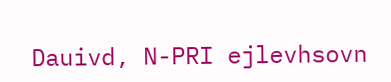Dauivd, N-PRI ejlevhsovn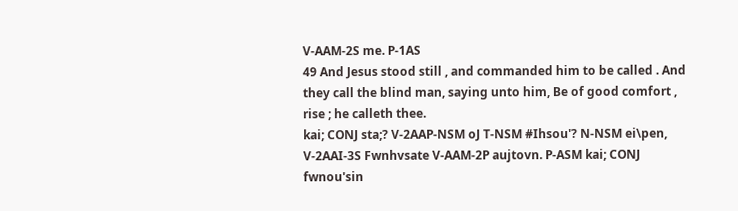V-AAM-2S me. P-1AS
49 And Jesus stood still , and commanded him to be called . And they call the blind man, saying unto him, Be of good comfort , rise ; he calleth thee.
kai; CONJ sta;? V-2AAP-NSM oJ T-NSM #Ihsou'? N-NSM ei\pen, V-2AAI-3S Fwnhvsate V-AAM-2P aujtovn. P-ASM kai; CONJ fwnou'sin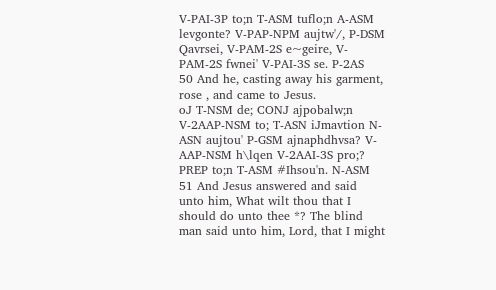V-PAI-3P to;n T-ASM tuflo;n A-ASM levgonte? V-PAP-NPM aujtw'/, P-DSM Qavrsei, V-PAM-2S e~geire, V-PAM-2S fwnei' V-PAI-3S se. P-2AS
50 And he, casting away his garment, rose , and came to Jesus.
oJ T-NSM de; CONJ ajpobalw;n V-2AAP-NSM to; T-ASN iJmavtion N-ASN aujtou' P-GSM ajnaphdhvsa? V-AAP-NSM h\lqen V-2AAI-3S pro;? PREP to;n T-ASM #Ihsou'n. N-ASM
51 And Jesus answered and said unto him, What wilt thou that I should do unto thee *? The blind man said unto him, Lord, that I might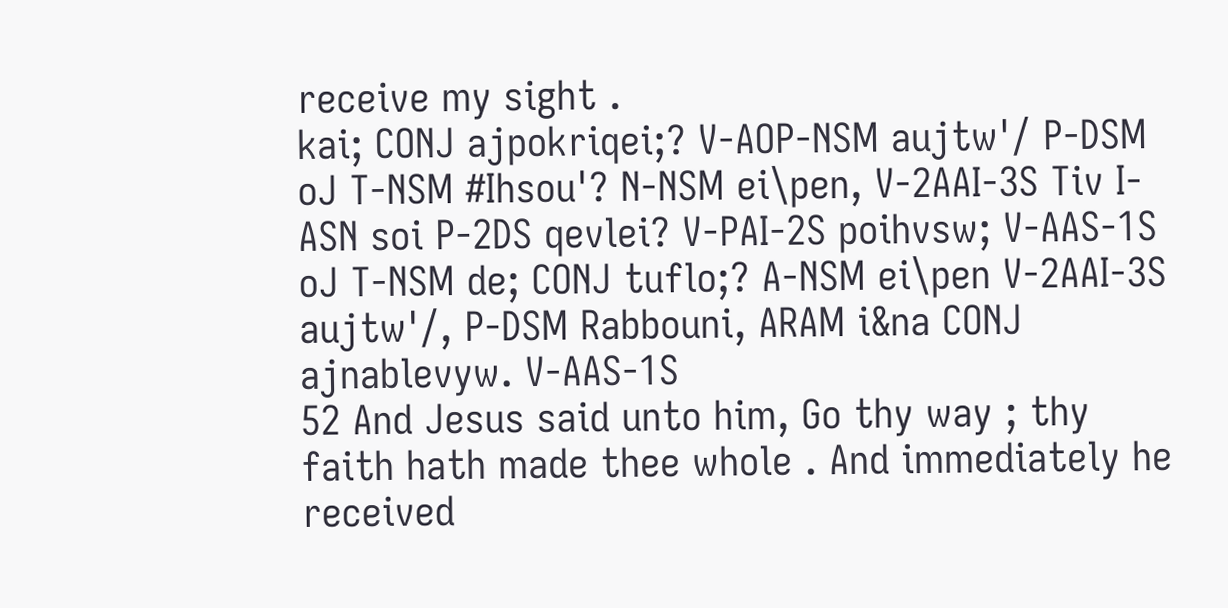receive my sight .
kai; CONJ ajpokriqei;? V-AOP-NSM aujtw'/ P-DSM oJ T-NSM #Ihsou'? N-NSM ei\pen, V-2AAI-3S Tiv I-ASN soi P-2DS qevlei? V-PAI-2S poihvsw; V-AAS-1S oJ T-NSM de; CONJ tuflo;? A-NSM ei\pen V-2AAI-3S aujtw'/, P-DSM Rabbouni, ARAM i&na CONJ ajnablevyw. V-AAS-1S
52 And Jesus said unto him, Go thy way ; thy faith hath made thee whole . And immediately he received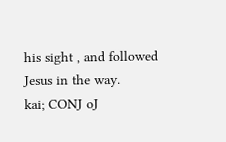his sight , and followed Jesus in the way.
kai; CONJ oJ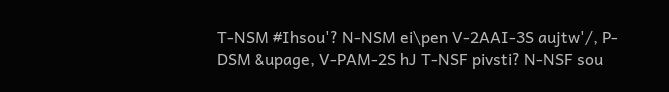T-NSM #Ihsou'? N-NSM ei\pen V-2AAI-3S aujtw'/, P-DSM &upage, V-PAM-2S hJ T-NSF pivsti? N-NSF sou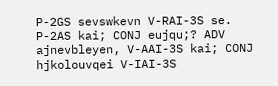P-2GS sevswkevn V-RAI-3S se. P-2AS kai; CONJ eujqu;? ADV ajnevbleyen, V-AAI-3S kai; CONJ hjkolouvqei V-IAI-3S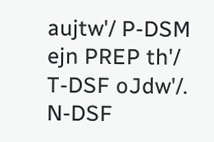aujtw'/ P-DSM ejn PREP th'/ T-DSF oJdw'/. N-DSF